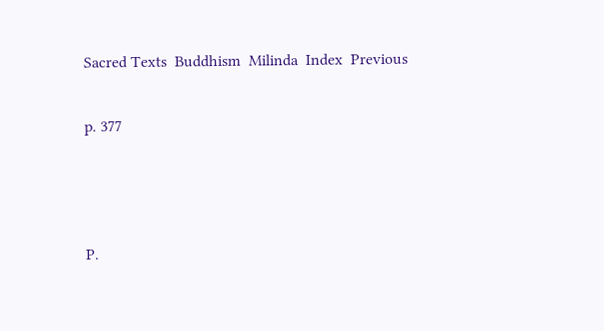Sacred Texts  Buddhism  Milinda  Index  Previous

p. 377



P.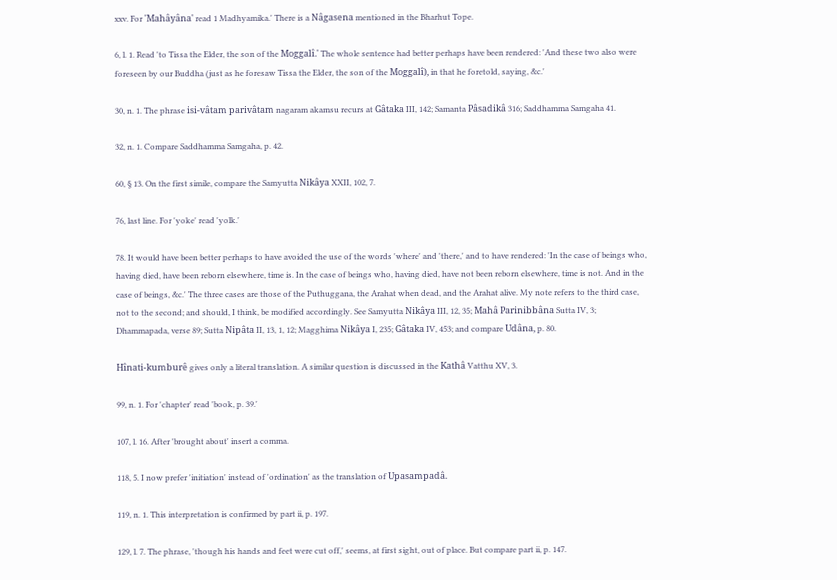xxv. For 'Mahâyâna' read 1 Madhyamika.' There is a Nâgasena mentioned in the Bharhut Tope.

6, l. 1. Read 'to Tissa the Elder, the son of the Moggalî.' The whole sentence had better perhaps have been rendered: 'And these two also were foreseen by our Buddha (just as he foresaw Tissa the Elder, the son of the Moggalî), in that he foretold, saying, &c.'

30, n. 1. The phrase isi-vâtam parivâtam nagaram akamsu recurs at Gâtaka III, 142; Samanta Pâsadikâ 316; Saddhamma Samgaha 41.

32, n. 1. Compare Saddhamma Samgaha, p. 42.

60, § 13. On the first simile, compare the Samyutta Nikâya XXII, 102, 7.

76, last line. For 'yoke' read 'yolk.'

78. It would have been better perhaps to have avoided the use of the words 'where' and 'there,' and to have rendered: 'In the case of beings who, having died, have been reborn elsewhere, time is. In the case of beings who, having died, have not been reborn elsewhere, time is not. And in the case of beings, &c.' The three cases are those of the Puthuggana, the Arahat when dead, and the Arahat alive. My note refers to the third case, not to the second; and should, I think, be modified accordingly. See Samyutta Nikâya III, 12, 35; Mahâ Parinibbâna Sutta IV, 3; Dhammapada, verse 89; Sutta Nipâta II, 13, 1, 12; Magghima Nikâya I, 235; Gâtaka IV, 453; and compare Udâna, p. 80.

Hînati-kumburê gives only a literal translation. A similar question is discussed in the Kathâ Vatthu XV, 3.

99, n. 1. For 'chapter' read 'book, p. 39.'

107, l. 16. After 'brought about' insert a comma.

118, 5. I now prefer 'initiation' instead of 'ordination' as the translation of Upasampadâ.

119, n. 1. This interpretation is confirmed by part ii, p. 197.

129, l. 7. The phrase, 'though his hands and feet were cut off,' seems, at first sight, out of place. But compare part ii, p. 147.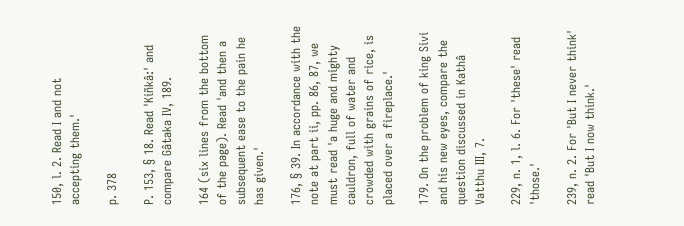150, l. 2. Read I and not accepting them.'

p. 378

P. 153, § 18. Read 'Kiñkâ:' and compare Gâtaka IV, 189.

164 (six lines from the bottom of the page). Read 'and then a subsequent ease to the pain he has given.'

176, § 39. In accordance with the note at part ii, pp. 86, 87, we must read 'a huge and mighty cauldron, full of water and crowded with grains of rice, is placed over a fireplace.'

179. On the problem of king Sivi and his new eyes, compare the question discussed in Kathâ Vatthu III, 7.

229, n. 1, l. 6. For 'these' read 'those.'

239, n. 2. For 'But I never think' read 'But I now think.'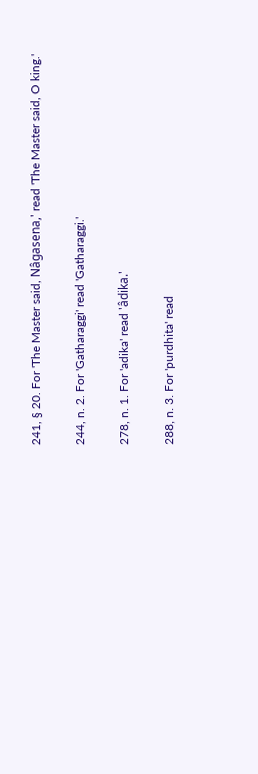241, § 20. For 'The Master said, Nâgasena,' read 'The Master said, O king.'

244, n. 2. For 'Gatharaggi' read 'Gatharaggi.'

278, n. 1. For 'adika' read 'âdika.'

288, n. 3. For 'purdhita' read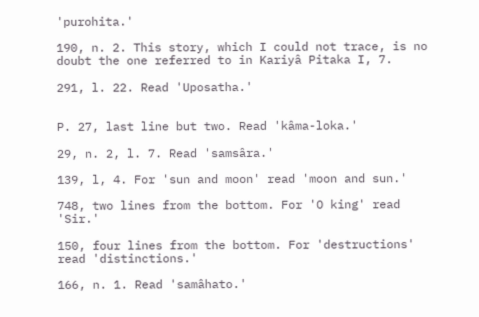'purohita.'

190, n. 2. This story, which I could not trace, is no doubt the one referred to in Kariyâ Pitaka I, 7.

291, l. 22. Read 'Uposatha.'


P. 27, last line but two. Read 'kâma-loka.'

29, n. 2, l. 7. Read 'samsâra.'

139, l, 4. For 'sun and moon' read 'moon and sun.'

748, two lines from the bottom. For 'O king' read 'Sir.'

150, four lines from the bottom. For 'destructions' read 'distinctions.'

166, n. 1. Read 'samâhato.'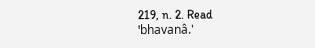219, n. 2. Read 'bhavanâ.'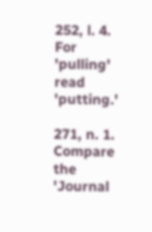252, l. 4. For 'pulling' read 'putting.'

271, n. 1. Compare the 'Journal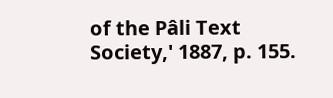of the Pâli Text Society,' 1887, p. 155.